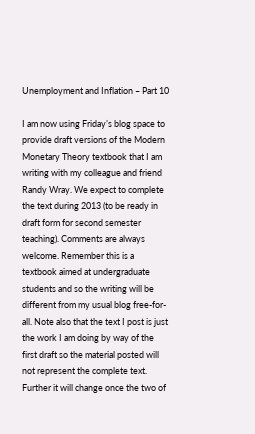Unemployment and Inflation – Part 10

I am now using Friday’s blog space to provide draft versions of the Modern Monetary Theory textbook that I am writing with my colleague and friend Randy Wray. We expect to complete the text during 2013 (to be ready in draft form for second semester teaching). Comments are always welcome. Remember this is a textbook aimed at undergraduate students and so the writing will be different from my usual blog free-for-all. Note also that the text I post is just the work I am doing by way of the first draft so the material posted will not represent the complete text. Further it will change once the two of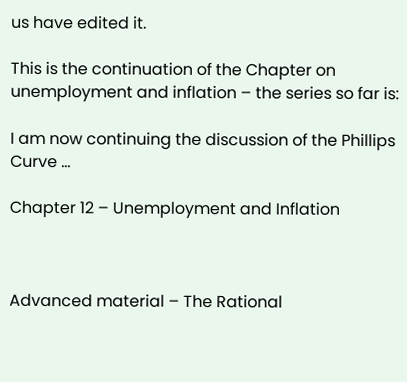us have edited it.

This is the continuation of the Chapter on unemployment and inflation – the series so far is:

I am now continuing the discussion of the Phillips Curve …

Chapter 12 – Unemployment and Inflation



Advanced material – The Rational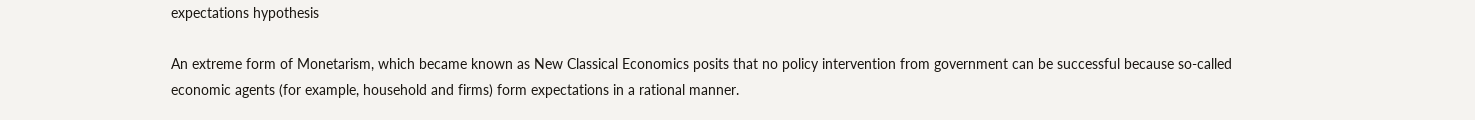expectations hypothesis

An extreme form of Monetarism, which became known as New Classical Economics posits that no policy intervention from government can be successful because so-called economic agents (for example, household and firms) form expectations in a rational manner.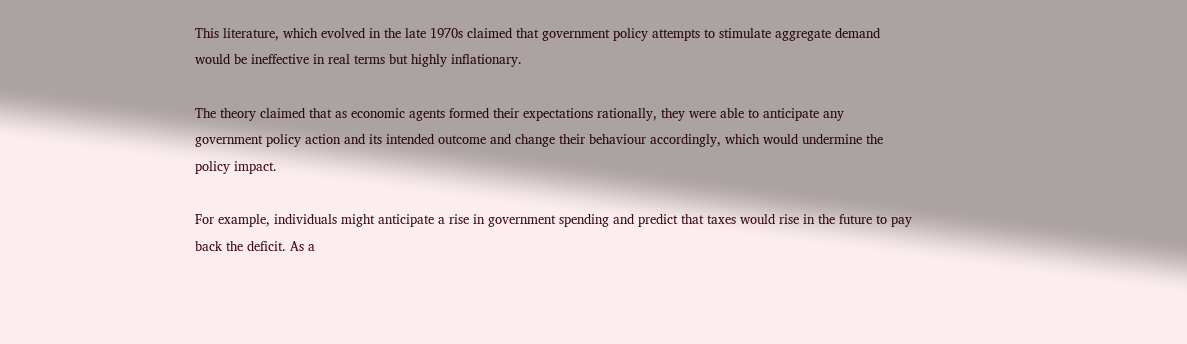This literature, which evolved in the late 1970s claimed that government policy attempts to stimulate aggregate demand would be ineffective in real terms but highly inflationary.

The theory claimed that as economic agents formed their expectations rationally, they were able to anticipate any government policy action and its intended outcome and change their behaviour accordingly, which would undermine the policy impact.

For example, individuals might anticipate a rise in government spending and predict that taxes would rise in the future to pay back the deficit. As a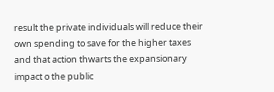result the private individuals will reduce their own spending to save for the higher taxes and that action thwarts the expansionary impact o the public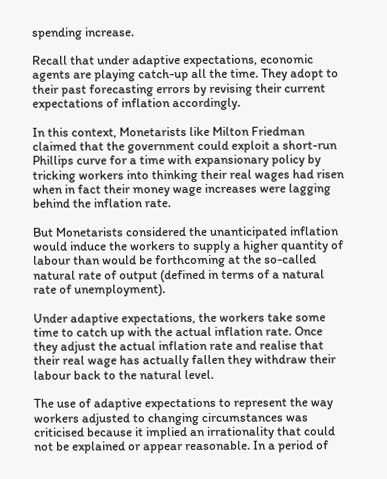spending increase.

Recall that under adaptive expectations, economic agents are playing catch-up all the time. They adopt to their past forecasting errors by revising their current expectations of inflation accordingly.

In this context, Monetarists like Milton Friedman claimed that the government could exploit a short-run Phillips curve for a time with expansionary policy by tricking workers into thinking their real wages had risen when in fact their money wage increases were lagging behind the inflation rate.

But Monetarists considered the unanticipated inflation would induce the workers to supply a higher quantity of labour than would be forthcoming at the so-called natural rate of output (defined in terms of a natural rate of unemployment).

Under adaptive expectations, the workers take some time to catch up with the actual inflation rate. Once they adjust the actual inflation rate and realise that their real wage has actually fallen they withdraw their labour back to the natural level.

The use of adaptive expectations to represent the way workers adjusted to changing circumstances was criticised because it implied an irrationality that could not be explained or appear reasonable. In a period of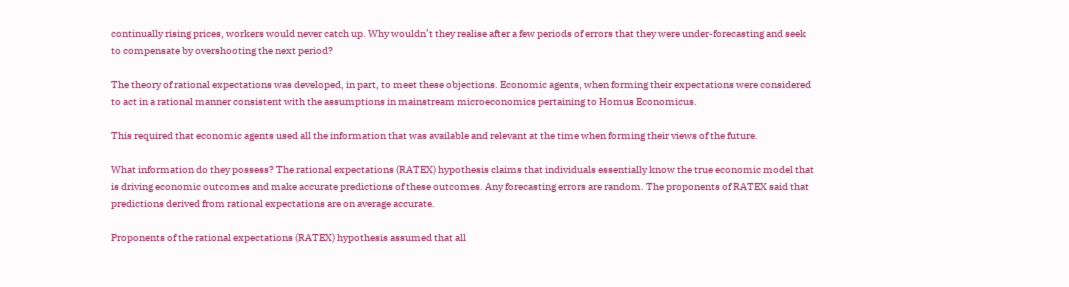continually rising prices, workers would never catch up. Why wouldn’t they realise after a few periods of errors that they were under-forecasting and seek to compensate by overshooting the next period?

The theory of rational expectations was developed, in part, to meet these objections. Economic agents, when forming their expectations were considered to act in a rational manner consistent with the assumptions in mainstream microeconomics pertaining to Homus Economicus.

This required that economic agents used all the information that was available and relevant at the time when forming their views of the future.

What information do they possess? The rational expectations (RATEX) hypothesis claims that individuals essentially know the true economic model that is driving economic outcomes and make accurate predictions of these outcomes. Any forecasting errors are random. The proponents of RATEX said that predictions derived from rational expectations are on average accurate.

Proponents of the rational expectations (RATEX) hypothesis assumed that all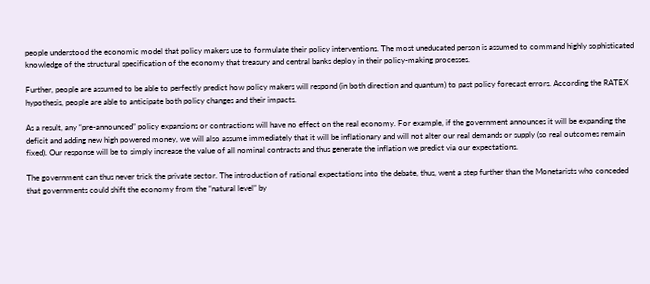people understood the economic model that policy makers use to formulate their policy interventions. The most uneducated person is assumed to command highly sophisticated knowledge of the structural specification of the economy that treasury and central banks deploy in their policy-making processes.

Further, people are assumed to be able to perfectly predict how policy makers will respond (in both direction and quantum) to past policy forecast errors. According the RATEX hypothesis, people are able to anticipate both policy changes and their impacts.

As a result, any “pre-announced” policy expansions or contractions will have no effect on the real economy. For example, if the government announces it will be expanding the deficit and adding new high powered money, we will also assume immediately that it will be inflationary and will not alter our real demands or supply (so real outcomes remain fixed). Our response will be to simply increase the value of all nominal contracts and thus generate the inflation we predict via our expectations.

The government can thus never trick the private sector. The introduction of rational expectations into the debate, thus, went a step further than the Monetarists who conceded that governments could shift the economy from the “natural level” by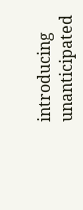introducing unanticipated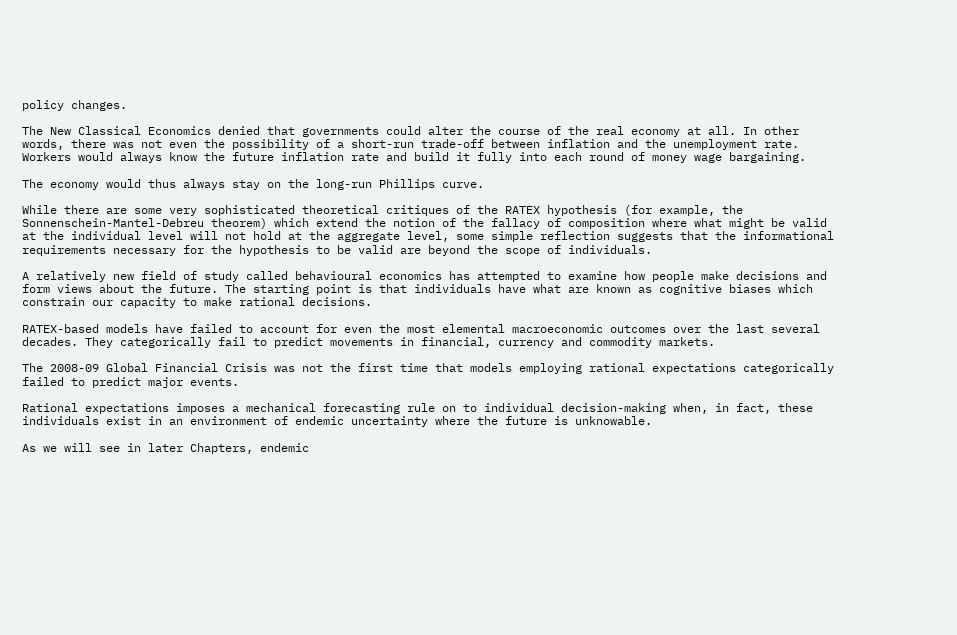policy changes.

The New Classical Economics denied that governments could alter the course of the real economy at all. In other words, there was not even the possibility of a short-run trade-off between inflation and the unemployment rate. Workers would always know the future inflation rate and build it fully into each round of money wage bargaining.

The economy would thus always stay on the long-run Phillips curve.

While there are some very sophisticated theoretical critiques of the RATEX hypothesis (for example, the Sonnenschein-Mantel-Debreu theorem) which extend the notion of the fallacy of composition where what might be valid at the individual level will not hold at the aggregate level, some simple reflection suggests that the informational requirements necessary for the hypothesis to be valid are beyond the scope of individuals.

A relatively new field of study called behavioural economics has attempted to examine how people make decisions and form views about the future. The starting point is that individuals have what are known as cognitive biases which constrain our capacity to make rational decisions.

RATEX-based models have failed to account for even the most elemental macroeconomic outcomes over the last several decades. They categorically fail to predict movements in financial, currency and commodity markets.

The 2008-09 Global Financial Crisis was not the first time that models employing rational expectations categorically failed to predict major events.

Rational expectations imposes a mechanical forecasting rule on to individual decision-making when, in fact, these individuals exist in an environment of endemic uncertainty where the future is unknowable.

As we will see in later Chapters, endemic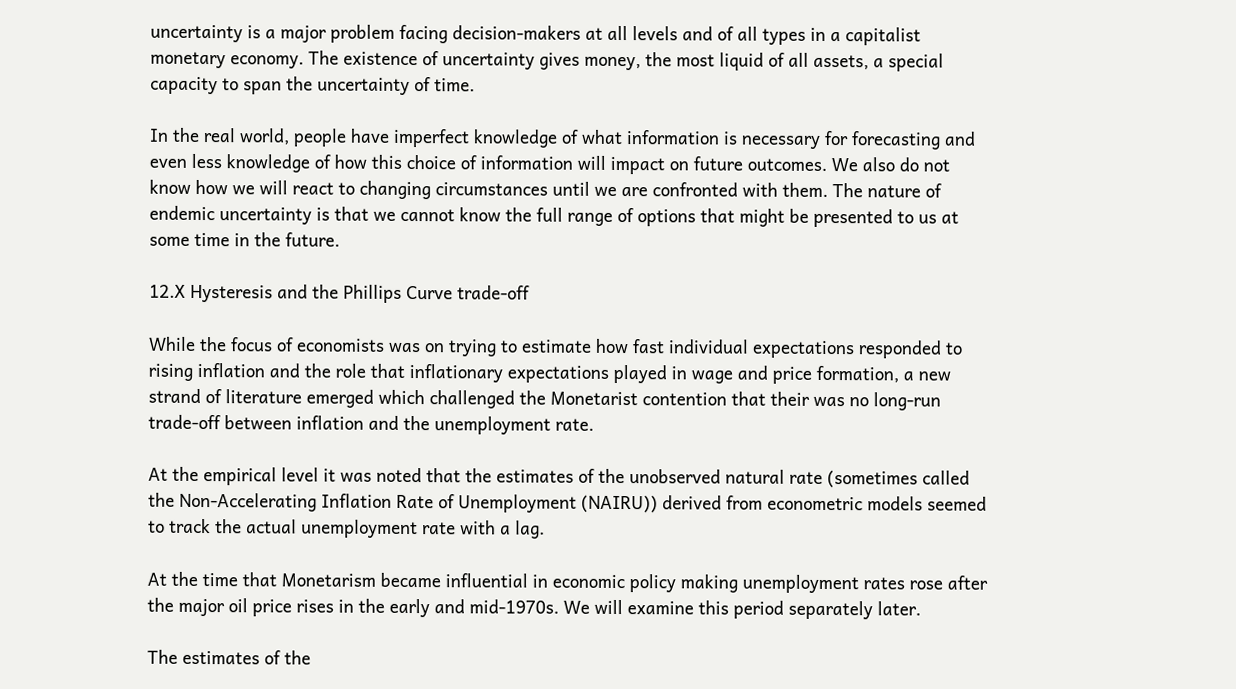uncertainty is a major problem facing decision-makers at all levels and of all types in a capitalist monetary economy. The existence of uncertainty gives money, the most liquid of all assets, a special capacity to span the uncertainty of time.

In the real world, people have imperfect knowledge of what information is necessary for forecasting and even less knowledge of how this choice of information will impact on future outcomes. We also do not know how we will react to changing circumstances until we are confronted with them. The nature of endemic uncertainty is that we cannot know the full range of options that might be presented to us at some time in the future.

12.X Hysteresis and the Phillips Curve trade-off

While the focus of economists was on trying to estimate how fast individual expectations responded to rising inflation and the role that inflationary expectations played in wage and price formation, a new strand of literature emerged which challenged the Monetarist contention that their was no long-run trade-off between inflation and the unemployment rate.

At the empirical level it was noted that the estimates of the unobserved natural rate (sometimes called the Non-Accelerating Inflation Rate of Unemployment (NAIRU)) derived from econometric models seemed to track the actual unemployment rate with a lag.

At the time that Monetarism became influential in economic policy making unemployment rates rose after the major oil price rises in the early and mid-1970s. We will examine this period separately later.

The estimates of the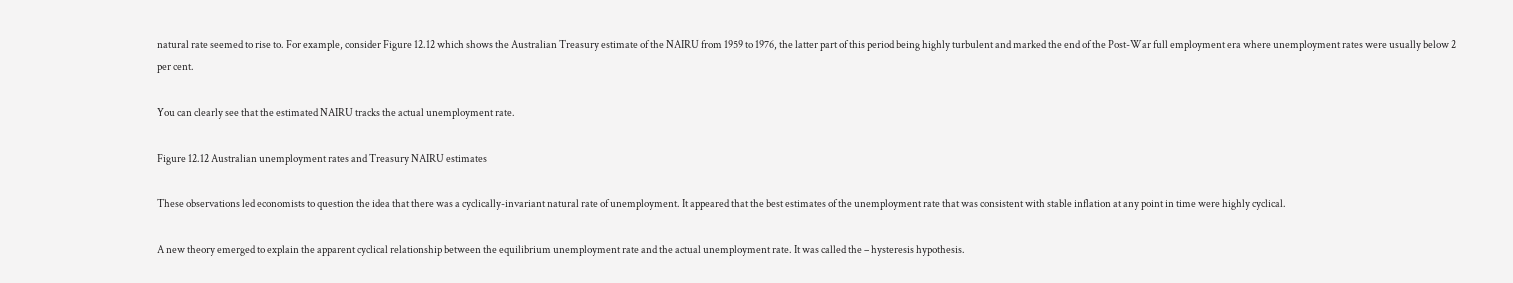natural rate seemed to rise to. For example, consider Figure 12.12 which shows the Australian Treasury estimate of the NAIRU from 1959 to 1976, the latter part of this period being highly turbulent and marked the end of the Post-War full employment era where unemployment rates were usually below 2 per cent.

You can clearly see that the estimated NAIRU tracks the actual unemployment rate.

Figure 12.12 Australian unemployment rates and Treasury NAIRU estimates

These observations led economists to question the idea that there was a cyclically-invariant natural rate of unemployment. It appeared that the best estimates of the unemployment rate that was consistent with stable inflation at any point in time were highly cyclical.

A new theory emerged to explain the apparent cyclical relationship between the equilibrium unemployment rate and the actual unemployment rate. It was called the – hysteresis hypothesis.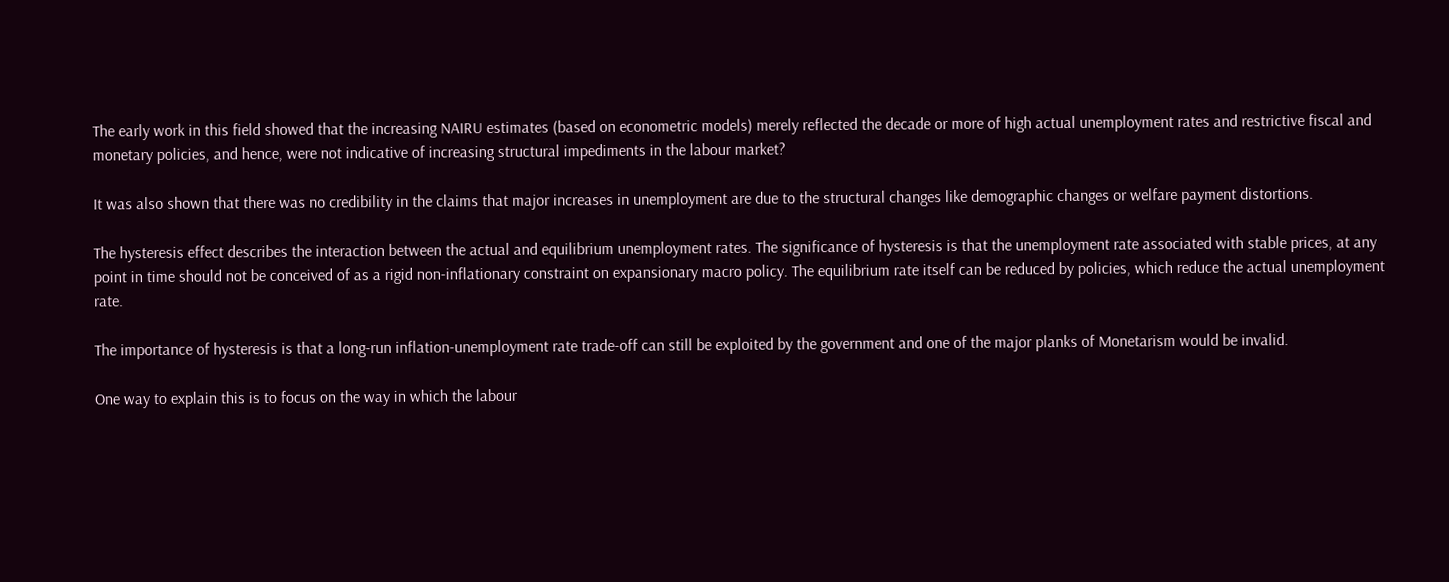The early work in this field showed that the increasing NAIRU estimates (based on econometric models) merely reflected the decade or more of high actual unemployment rates and restrictive fiscal and monetary policies, and hence, were not indicative of increasing structural impediments in the labour market?

It was also shown that there was no credibility in the claims that major increases in unemployment are due to the structural changes like demographic changes or welfare payment distortions.

The hysteresis effect describes the interaction between the actual and equilibrium unemployment rates. The significance of hysteresis is that the unemployment rate associated with stable prices, at any point in time should not be conceived of as a rigid non-inflationary constraint on expansionary macro policy. The equilibrium rate itself can be reduced by policies, which reduce the actual unemployment rate.

The importance of hysteresis is that a long-run inflation-unemployment rate trade-off can still be exploited by the government and one of the major planks of Monetarism would be invalid.

One way to explain this is to focus on the way in which the labour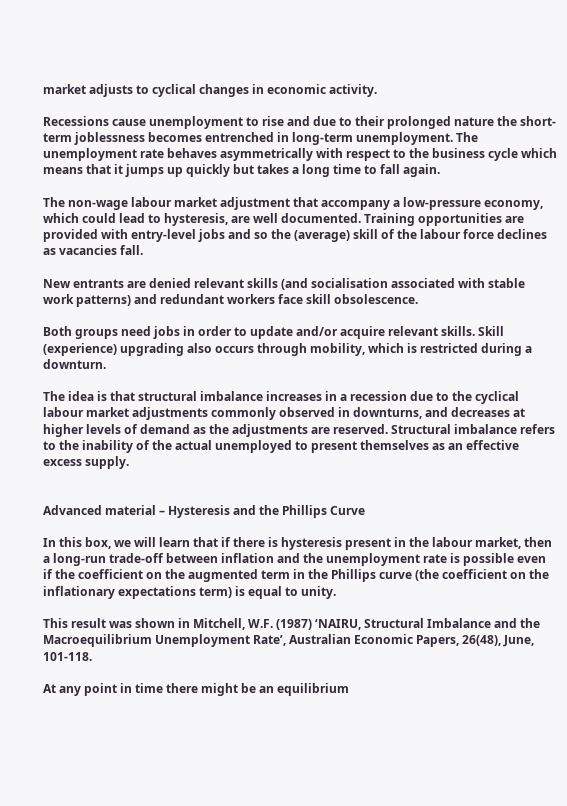market adjusts to cyclical changes in economic activity.

Recessions cause unemployment to rise and due to their prolonged nature the short-term joblessness becomes entrenched in long-term unemployment. The unemployment rate behaves asymmetrically with respect to the business cycle which means that it jumps up quickly but takes a long time to fall again.

The non-wage labour market adjustment that accompany a low-pressure economy, which could lead to hysteresis, are well documented. Training opportunities are provided with entry-level jobs and so the (average) skill of the labour force declines as vacancies fall.

New entrants are denied relevant skills (and socialisation associated with stable work patterns) and redundant workers face skill obsolescence.

Both groups need jobs in order to update and/or acquire relevant skills. Skill (experience) upgrading also occurs through mobility, which is restricted during a downturn.

The idea is that structural imbalance increases in a recession due to the cyclical labour market adjustments commonly observed in downturns, and decreases at higher levels of demand as the adjustments are reserved. Structural imbalance refers to the inability of the actual unemployed to present themselves as an effective excess supply.


Advanced material – Hysteresis and the Phillips Curve

In this box, we will learn that if there is hysteresis present in the labour market, then a long-run trade-off between inflation and the unemployment rate is possible even if the coefficient on the augmented term in the Phillips curve (the coefficient on the inflationary expectations term) is equal to unity.

This result was shown in Mitchell, W.F. (1987) ‘NAIRU, Structural Imbalance and the Macroequilibrium Unemployment Rate’, Australian Economic Papers, 26(48), June, 101-118.

At any point in time there might be an equilibrium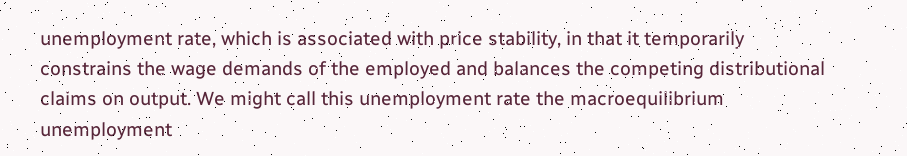unemployment rate, which is associated with price stability, in that it temporarily constrains the wage demands of the employed and balances the competing distributional claims on output. We might call this unemployment rate the macroequilibrium unemployment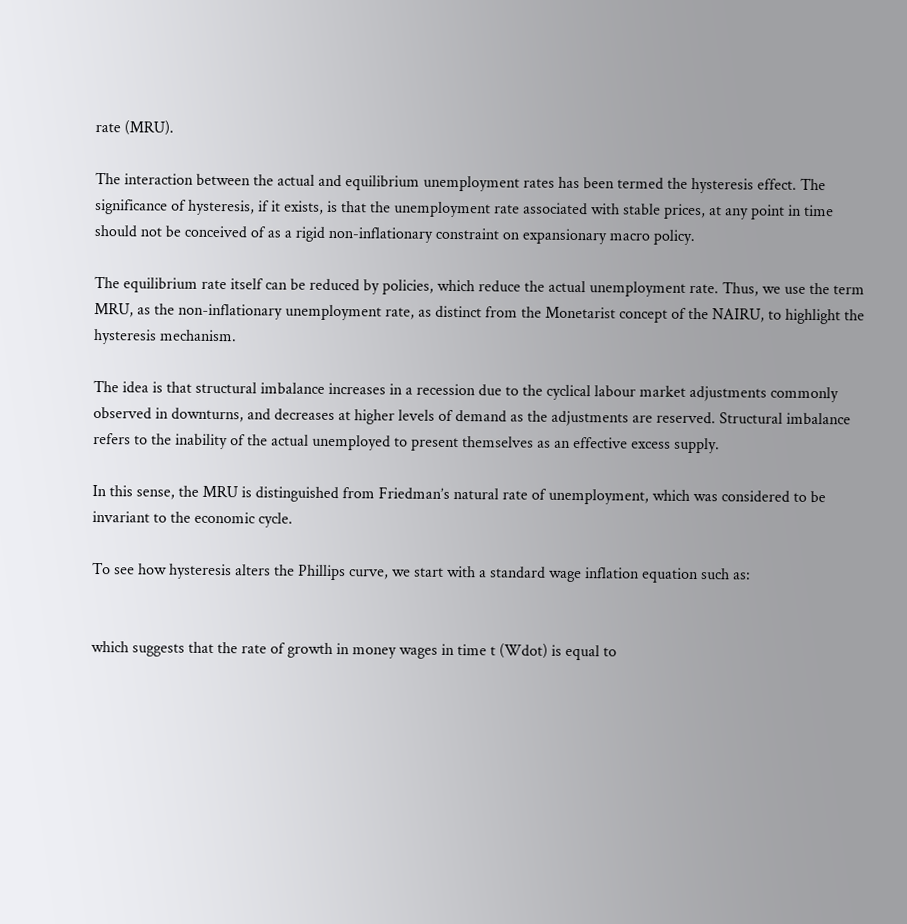rate (MRU).

The interaction between the actual and equilibrium unemployment rates has been termed the hysteresis effect. The significance of hysteresis, if it exists, is that the unemployment rate associated with stable prices, at any point in time should not be conceived of as a rigid non-inflationary constraint on expansionary macro policy.

The equilibrium rate itself can be reduced by policies, which reduce the actual unemployment rate. Thus, we use the term MRU, as the non-inflationary unemployment rate, as distinct from the Monetarist concept of the NAIRU, to highlight the hysteresis mechanism.

The idea is that structural imbalance increases in a recession due to the cyclical labour market adjustments commonly observed in downturns, and decreases at higher levels of demand as the adjustments are reserved. Structural imbalance refers to the inability of the actual unemployed to present themselves as an effective excess supply.

In this sense, the MRU is distinguished from Friedman’s natural rate of unemployment, which was considered to be invariant to the economic cycle.

To see how hysteresis alters the Phillips curve, we start with a standard wage inflation equation such as:


which suggests that the rate of growth in money wages in time t (Wdot) is equal to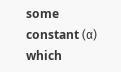some constant (α) which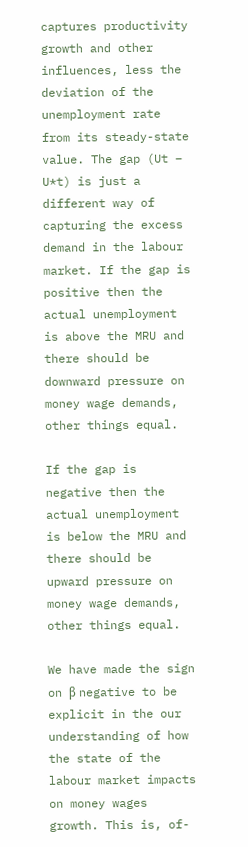captures productivity growth and other influences, less the deviation of the unemployment rate from its steady-state value. The gap (Ut – U*t) is just a different way of capturing the excess demand in the labour market. If the gap is positive then the actual unemployment is above the MRU and there should be downward pressure on money wage demands, other things equal.

If the gap is negative then the actual unemployment is below the MRU and there should be upward pressure on money wage demands, other things equal.

We have made the sign on β negative to be explicit in the our understanding of how the state of the labour market impacts on money wages growth. This is, of-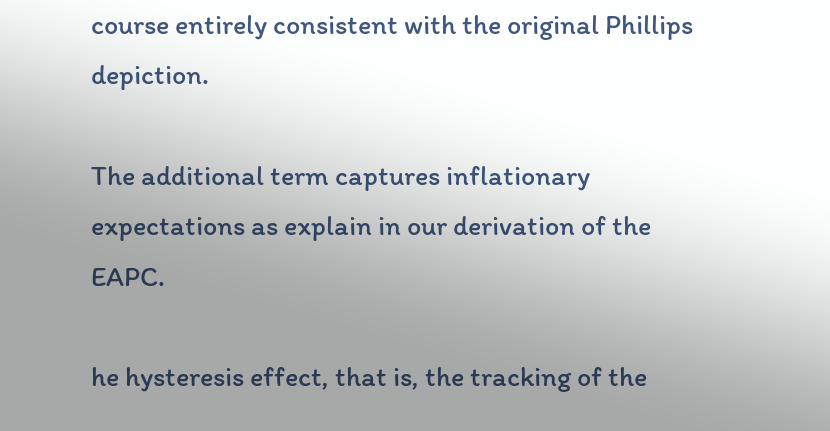course entirely consistent with the original Phillips depiction.

The additional term captures inflationary expectations as explain in our derivation of the EAPC.

he hysteresis effect, that is, the tracking of the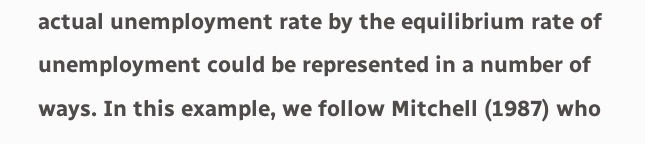actual unemployment rate by the equilibrium rate of unemployment could be represented in a number of ways. In this example, we follow Mitchell (1987) who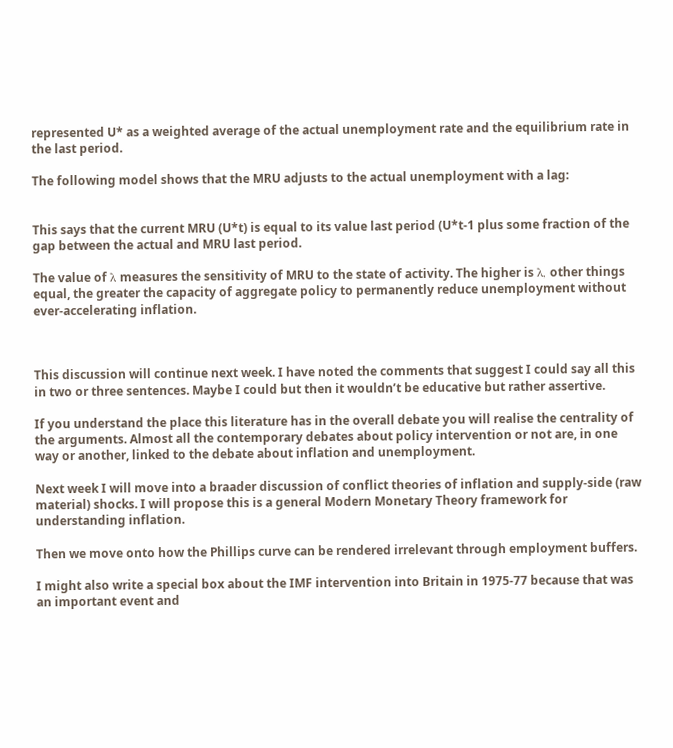represented U* as a weighted average of the actual unemployment rate and the equilibrium rate in the last period.

The following model shows that the MRU adjusts to the actual unemployment with a lag:


This says that the current MRU (U*t) is equal to its value last period (U*t-1 plus some fraction of the gap between the actual and MRU last period.

The value of λ measures the sensitivity of MRU to the state of activity. The higher is λ, other things equal, the greater the capacity of aggregate policy to permanently reduce unemployment without ever-accelerating inflation.



This discussion will continue next week. I have noted the comments that suggest I could say all this in two or three sentences. Maybe I could but then it wouldn’t be educative but rather assertive.

If you understand the place this literature has in the overall debate you will realise the centrality of the arguments. Almost all the contemporary debates about policy intervention or not are, in one way or another, linked to the debate about inflation and unemployment.

Next week I will move into a braader discussion of conflict theories of inflation and supply-side (raw material) shocks. I will propose this is a general Modern Monetary Theory framework for understanding inflation.

Then we move onto how the Phillips curve can be rendered irrelevant through employment buffers.

I might also write a special box about the IMF intervention into Britain in 1975-77 because that was an important event and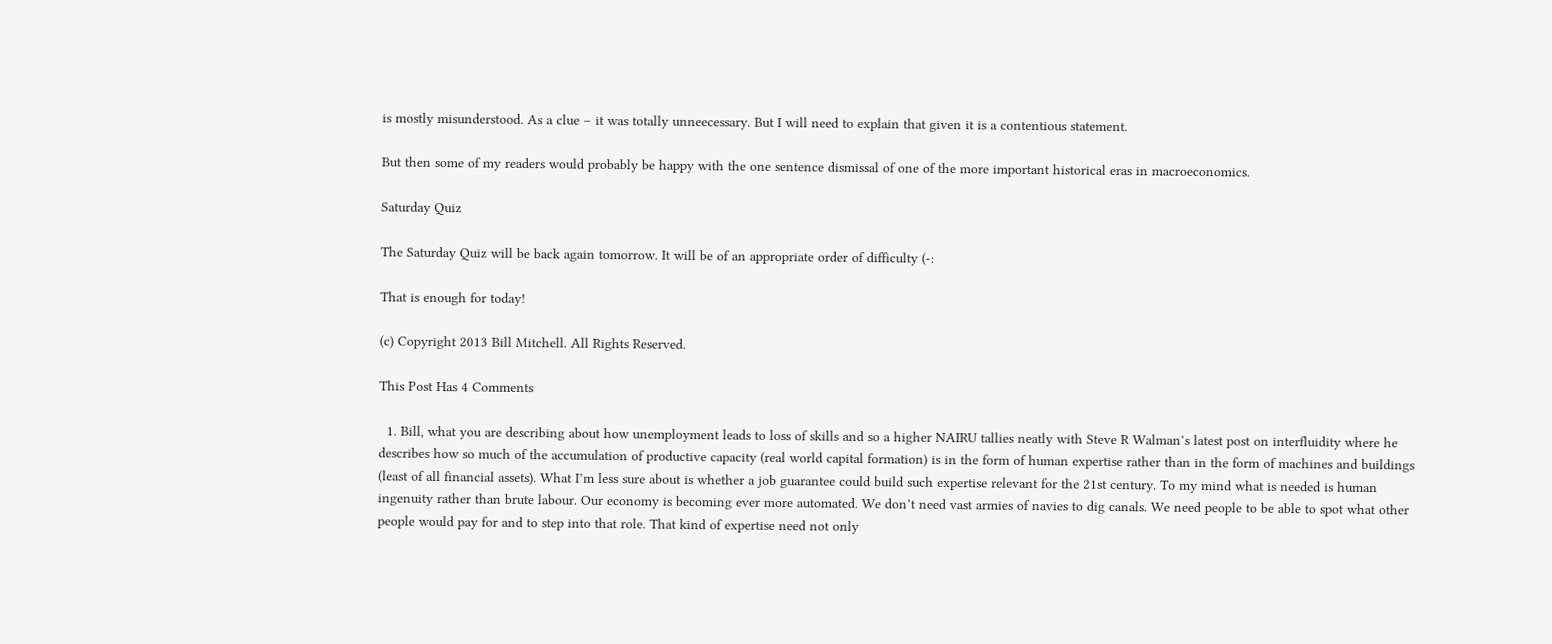is mostly misunderstood. As a clue – it was totally unneecessary. But I will need to explain that given it is a contentious statement.

But then some of my readers would probably be happy with the one sentence dismissal of one of the more important historical eras in macroeconomics.

Saturday Quiz

The Saturday Quiz will be back again tomorrow. It will be of an appropriate order of difficulty (-:

That is enough for today!

(c) Copyright 2013 Bill Mitchell. All Rights Reserved.

This Post Has 4 Comments

  1. Bill, what you are describing about how unemployment leads to loss of skills and so a higher NAIRU tallies neatly with Steve R Walman’s latest post on interfluidity where he describes how so much of the accumulation of productive capacity (real world capital formation) is in the form of human expertise rather than in the form of machines and buildings (least of all financial assets). What I’m less sure about is whether a job guarantee could build such expertise relevant for the 21st century. To my mind what is needed is human ingenuity rather than brute labour. Our economy is becoming ever more automated. We don’t need vast armies of navies to dig canals. We need people to be able to spot what other people would pay for and to step into that role. That kind of expertise need not only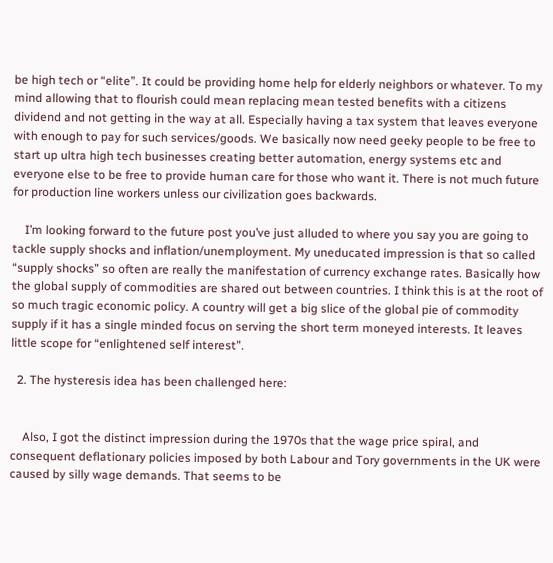be high tech or “elite”. It could be providing home help for elderly neighbors or whatever. To my mind allowing that to flourish could mean replacing mean tested benefits with a citizens dividend and not getting in the way at all. Especially having a tax system that leaves everyone with enough to pay for such services/goods. We basically now need geeky people to be free to start up ultra high tech businesses creating better automation, energy systems etc and everyone else to be free to provide human care for those who want it. There is not much future for production line workers unless our civilization goes backwards.

    I’m looking forward to the future post you’ve just alluded to where you say you are going to tackle supply shocks and inflation/unemployment. My uneducated impression is that so called “supply shocks” so often are really the manifestation of currency exchange rates. Basically how the global supply of commodities are shared out between countries. I think this is at the root of so much tragic economic policy. A country will get a big slice of the global pie of commodity supply if it has a single minded focus on serving the short term moneyed interests. It leaves little scope for “enlightened self interest”.

  2. The hysteresis idea has been challenged here:


    Also, I got the distinct impression during the 1970s that the wage price spiral, and consequent deflationary policies imposed by both Labour and Tory governments in the UK were caused by silly wage demands. That seems to be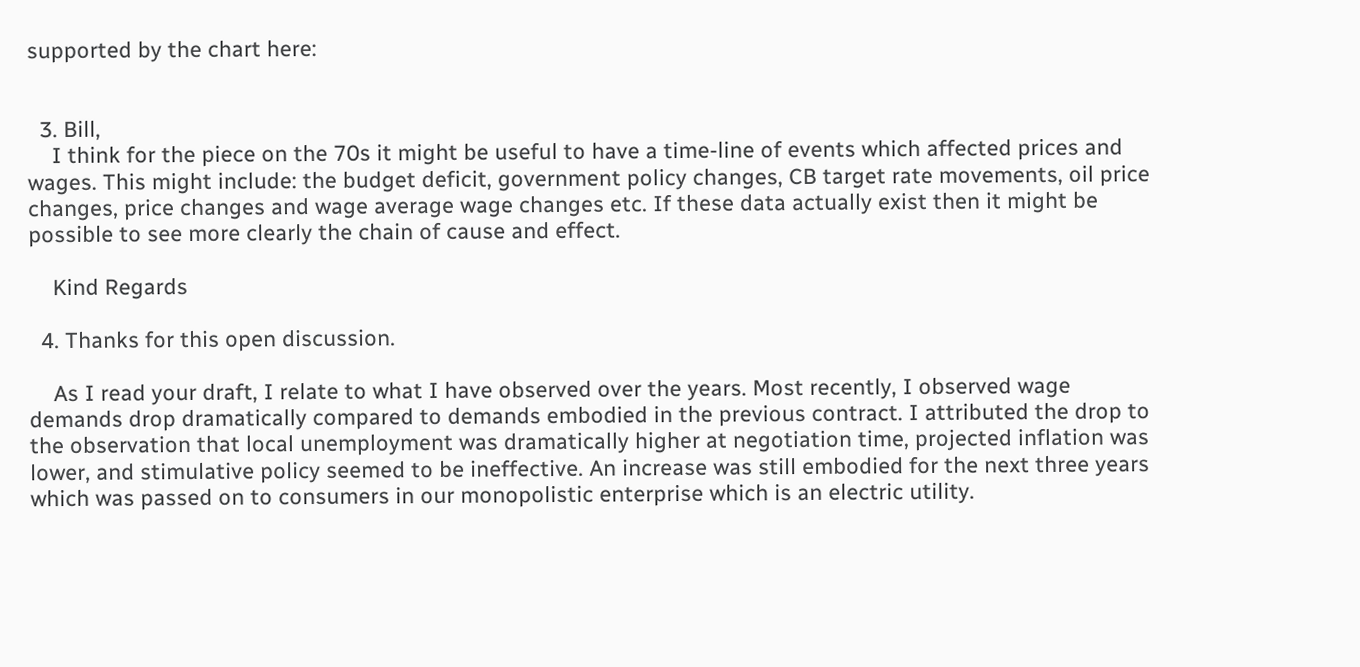supported by the chart here:


  3. Bill,
    I think for the piece on the 70s it might be useful to have a time-line of events which affected prices and wages. This might include: the budget deficit, government policy changes, CB target rate movements, oil price changes, price changes and wage average wage changes etc. If these data actually exist then it might be possible to see more clearly the chain of cause and effect.

    Kind Regards

  4. Thanks for this open discussion.

    As I read your draft, I relate to what I have observed over the years. Most recently, I observed wage demands drop dramatically compared to demands embodied in the previous contract. I attributed the drop to the observation that local unemployment was dramatically higher at negotiation time, projected inflation was lower, and stimulative policy seemed to be ineffective. An increase was still embodied for the next three years which was passed on to consumers in our monopolistic enterprise which is an electric utility.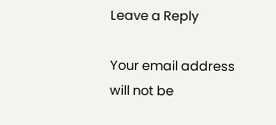Leave a Reply

Your email address will not be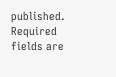published. Required fields are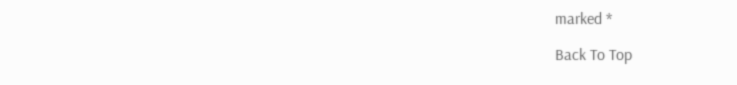marked *

Back To Top